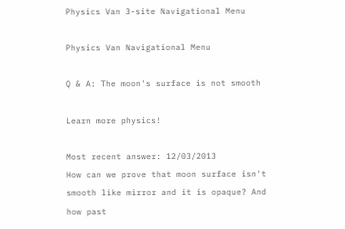Physics Van 3-site Navigational Menu

Physics Van Navigational Menu

Q & A: The moon's surface is not smooth

Learn more physics!

Most recent answer: 12/03/2013
How can we prove that moon surface isn't smooth like mirror and it is opaque? And how past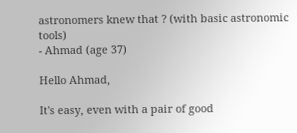astronomers knew that ? (with basic astronomic tools)
- Ahmad (age 37)

Hello Ahmad,

It's easy, even with a pair of good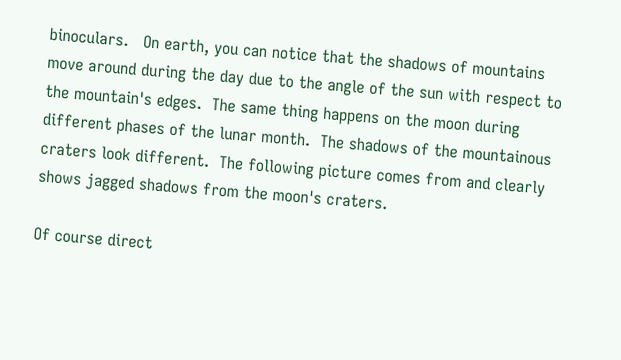binoculars.   On earth, you can notice that the shadows of mountains move around during the day due to the angle of the sun with respect to the mountain's edges.  The same thing happens on the moon during different phases of the lunar month.  The shadows of the mountainous craters look different.  The following picture comes from and clearly shows jagged shadows from the moon's craters.

Of course direct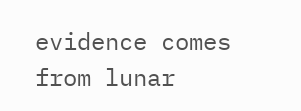evidence comes from lunar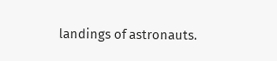landings of astronauts.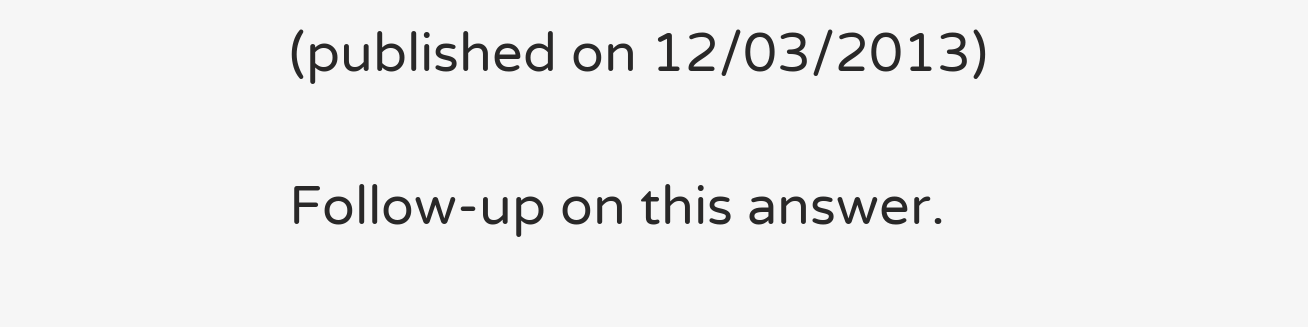(published on 12/03/2013)

Follow-up on this answer.